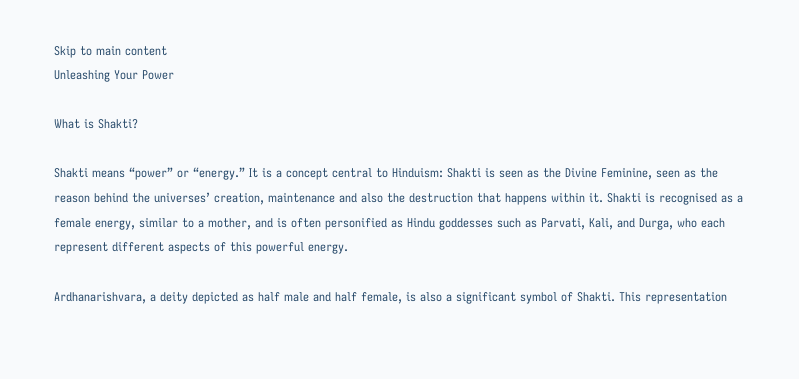Skip to main content
Unleashing Your Power

What is Shakti?

Shakti means “power” or “energy.” It is a concept central to Hinduism: Shakti is seen as the Divine Feminine, seen as the reason behind the universes’ creation, maintenance and also the destruction that happens within it. Shakti is recognised as a female energy, similar to a mother, and is often personified as Hindu goddesses such as Parvati, Kali, and Durga, who each represent different aspects of this powerful energy.

Ardhanarishvara, a deity depicted as half male and half female, is also a significant symbol of Shakti. This representation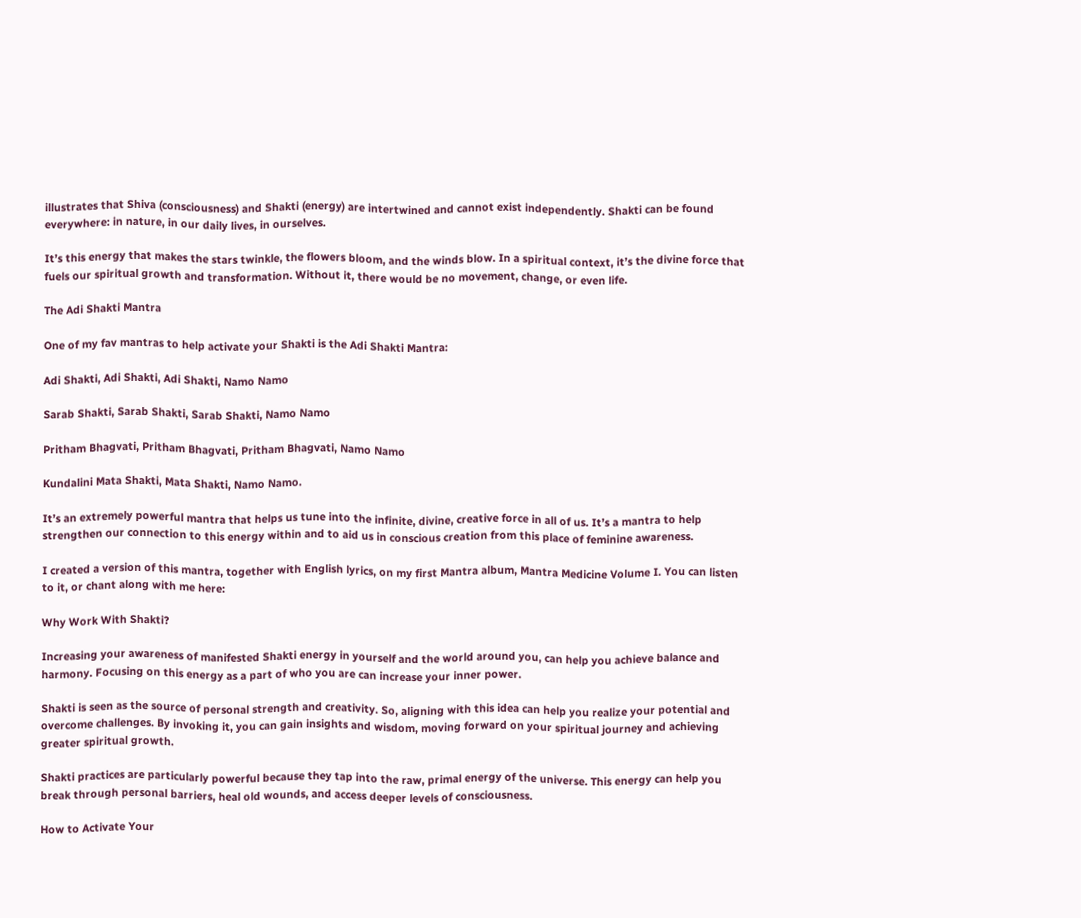illustrates that Shiva (consciousness) and Shakti (energy) are intertwined and cannot exist independently. Shakti can be found everywhere: in nature, in our daily lives, in ourselves.

It’s this energy that makes the stars twinkle, the flowers bloom, and the winds blow. In a spiritual context, it’s the divine force that fuels our spiritual growth and transformation. Without it, there would be no movement, change, or even life.

The Adi Shakti Mantra

One of my fav mantras to help activate your Shakti is the Adi Shakti Mantra:

Adi Shakti, Adi Shakti, Adi Shakti, Namo Namo

Sarab Shakti, Sarab Shakti, Sarab Shakti, Namo Namo

Pritham Bhagvati, Pritham Bhagvati, Pritham Bhagvati, Namo Namo

Kundalini Mata Shakti, Mata Shakti, Namo Namo.

It’s an extremely powerful mantra that helps us tune into the infinite, divine, creative force in all of us. It’s a mantra to help strengthen our connection to this energy within and to aid us in conscious creation from this place of feminine awareness.

I created a version of this mantra, together with English lyrics, on my first Mantra album, Mantra Medicine Volume I. You can listen to it, or chant along with me here:

Why Work With Shakti?

Increasing your awareness of manifested Shakti energy in yourself and the world around you, can help you achieve balance and harmony. Focusing on this energy as a part of who you are can increase your inner power.

Shakti is seen as the source of personal strength and creativity. So, aligning with this idea can help you realize your potential and overcome challenges. By invoking it, you can gain insights and wisdom, moving forward on your spiritual journey and achieving greater spiritual growth.

Shakti practices are particularly powerful because they tap into the raw, primal energy of the universe. This energy can help you break through personal barriers, heal old wounds, and access deeper levels of consciousness.

How to Activate Your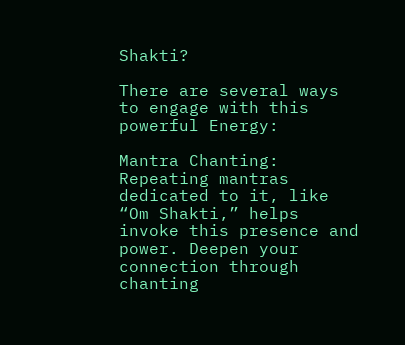Shakti?

There are several ways to engage with this powerful Energy:

Mantra Chanting: Repeating mantras dedicated to it, like “Om Shakti,” helps invoke this presence and power. Deepen your connection through chanting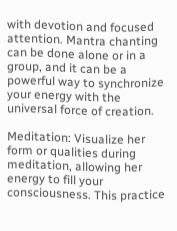with devotion and focused attention. Mantra chanting can be done alone or in a group, and it can be a powerful way to synchronize your energy with the universal force of creation.

Meditation: Visualize her form or qualities during meditation, allowing her energy to fill your consciousness. This practice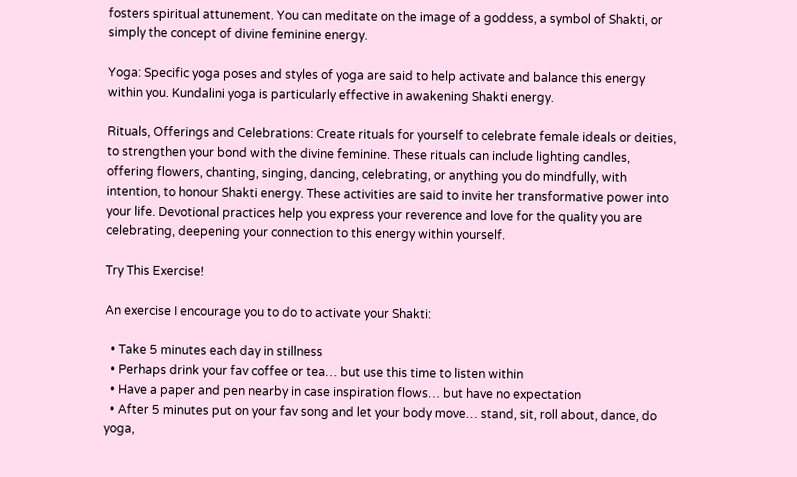fosters spiritual attunement. You can meditate on the image of a goddess, a symbol of Shakti, or simply the concept of divine feminine energy.

Yoga: Specific yoga poses and styles of yoga are said to help activate and balance this energy within you. Kundalini yoga is particularly effective in awakening Shakti energy.

Rituals, Offerings and Celebrations: Create rituals for yourself to celebrate female ideals or deities, to strengthen your bond with the divine feminine. These rituals can include lighting candles, offering flowers, chanting, singing, dancing, celebrating, or anything you do mindfully, with intention, to honour Shakti energy. These activities are said to invite her transformative power into your life. Devotional practices help you express your reverence and love for the quality you are celebrating, deepening your connection to this energy within yourself.

Try This Exercise!

An exercise I encourage you to do to activate your Shakti:

  • Take 5 minutes each day in stillness
  • Perhaps drink your fav coffee or tea… but use this time to listen within
  • Have a paper and pen nearby in case inspiration flows… but have no expectation
  • After 5 minutes put on your fav song and let your body move… stand, sit, roll about, dance, do yoga,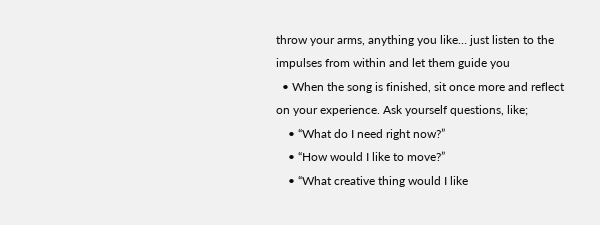throw your arms, anything you like… just listen to the impulses from within and let them guide you
  • When the song is finished, sit once more and reflect on your experience. Ask yourself questions, like;
    • “What do I need right now?”
    • “How would I like to move?”
    • “What creative thing would I like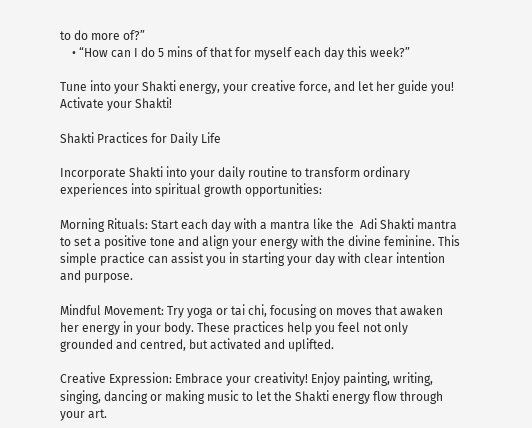to do more of?”
    • “How can I do 5 mins of that for myself each day this week?”

Tune into your Shakti energy, your creative force, and let her guide you! Activate your Shakti!

Shakti Practices for Daily Life

Incorporate Shakti into your daily routine to transform ordinary experiences into spiritual growth opportunities:

Morning Rituals: Start each day with a mantra like the  Adi Shakti mantra to set a positive tone and align your energy with the divine feminine. This simple practice can assist you in starting your day with clear intention and purpose.

Mindful Movement: Try yoga or tai chi, focusing on moves that awaken her energy in your body. These practices help you feel not only grounded and centred, but activated and uplifted.

Creative Expression: Embrace your creativity! Enjoy painting, writing, singing, dancing or making music to let the Shakti energy flow through your art.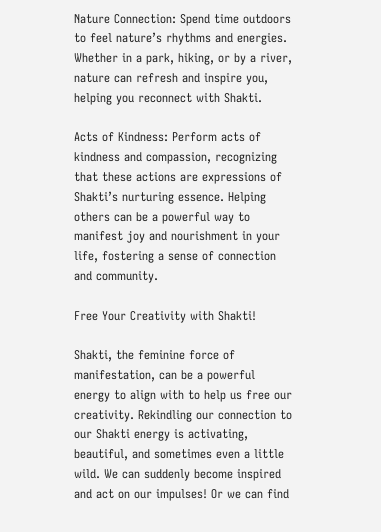Nature Connection: Spend time outdoors to feel nature’s rhythms and energies. Whether in a park, hiking, or by a river, nature can refresh and inspire you, helping you reconnect with Shakti.

Acts of Kindness: Perform acts of kindness and compassion, recognizing that these actions are expressions of Shakti’s nurturing essence. Helping others can be a powerful way to manifest joy and nourishment in your life, fostering a sense of connection and community.

Free Your Creativity with Shakti!

Shakti, the feminine force of manifestation, can be a powerful energy to align with to help us free our creativity. Rekindling our connection to our Shakti energy is activating, beautiful, and sometimes even a little wild. We can suddenly become inspired and act on our impulses! Or we can find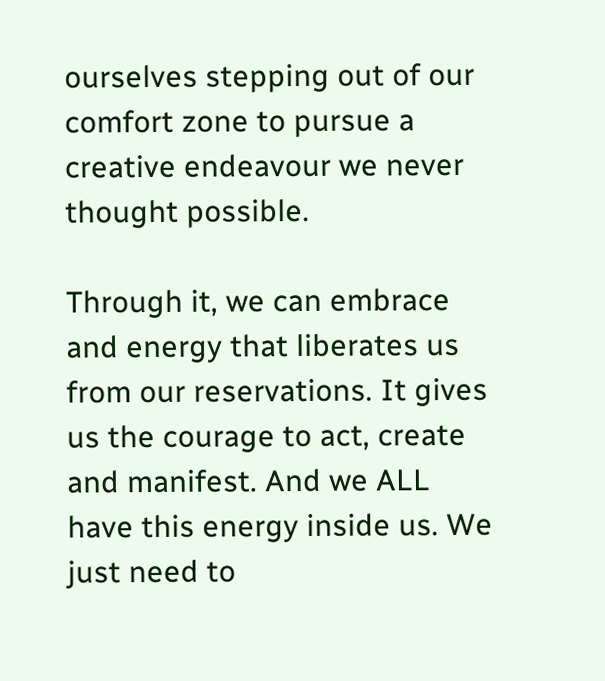ourselves stepping out of our comfort zone to pursue a creative endeavour we never thought possible.

Through it, we can embrace and energy that liberates us from our reservations. It gives us the courage to act, create and manifest. And we ALL have this energy inside us. We just need to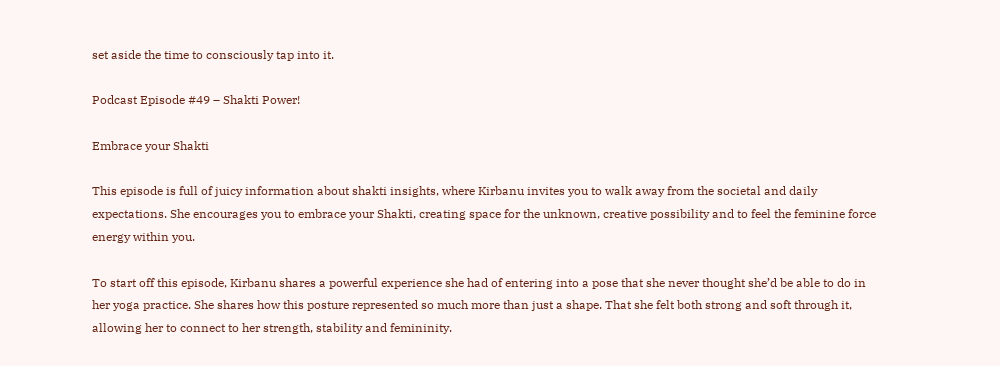set aside the time to consciously tap into it.

Podcast Episode #49 – Shakti Power!

Embrace your Shakti

This episode is full of juicy information about shakti insights, where Kirbanu invites you to walk away from the societal and daily expectations. She encourages you to embrace your Shakti, creating space for the unknown, creative possibility and to feel the feminine force energy within you.

To start off this episode, Kirbanu shares a powerful experience she had of entering into a pose that she never thought she’d be able to do in her yoga practice. She shares how this posture represented so much more than just a shape. That she felt both strong and soft through it, allowing her to connect to her strength, stability and femininity.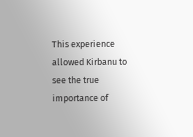This experience allowed Kirbanu to see the true importance of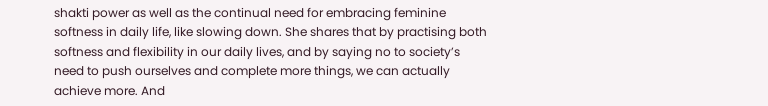shakti power as well as the continual need for embracing feminine softness in daily life, like slowing down. She shares that by practising both softness and flexibility in our daily lives, and by saying no to society’s need to push ourselves and complete more things, we can actually achieve more. And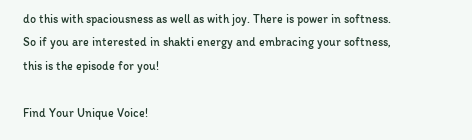do this with spaciousness as well as with joy. There is power in softness. So if you are interested in shakti energy and embracing your softness, this is the episode for you!

Find Your Unique Voice!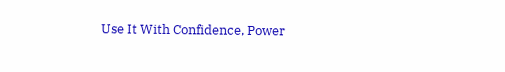Use It With Confidence, Power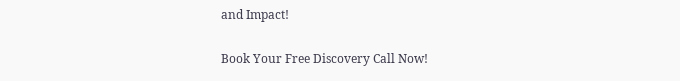and Impact!

Book Your Free Discovery Call Now!